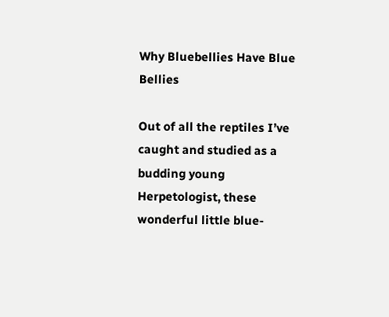Why Bluebellies Have Blue Bellies

Out of all the reptiles I’ve caught and studied as a budding young Herpetologist, these wonderful little blue-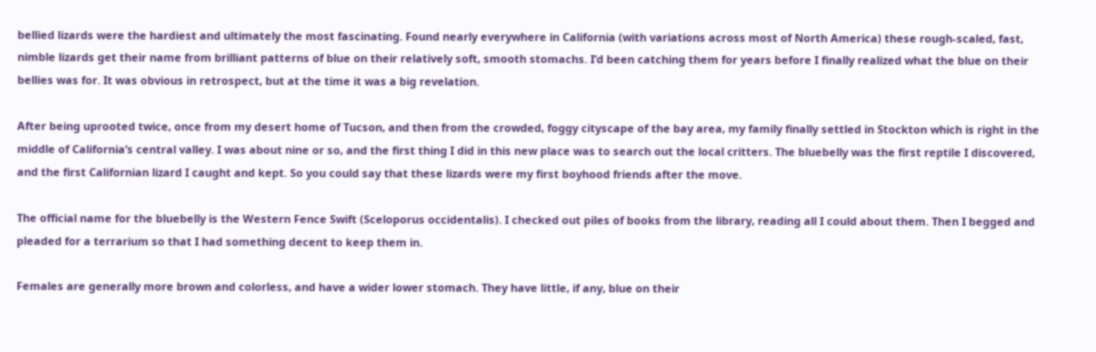bellied lizards were the hardiest and ultimately the most fascinating. Found nearly everywhere in California (with variations across most of North America) these rough-scaled, fast, nimble lizards get their name from brilliant patterns of blue on their relatively soft, smooth stomachs. I’d been catching them for years before I finally realized what the blue on their bellies was for. It was obvious in retrospect, but at the time it was a big revelation.

After being uprooted twice, once from my desert home of Tucson, and then from the crowded, foggy cityscape of the bay area, my family finally settled in Stockton which is right in the middle of California’s central valley. I was about nine or so, and the first thing I did in this new place was to search out the local critters. The bluebelly was the first reptile I discovered, and the first Californian lizard I caught and kept. So you could say that these lizards were my first boyhood friends after the move.

The official name for the bluebelly is the Western Fence Swift (Sceloporus occidentalis). I checked out piles of books from the library, reading all I could about them. Then I begged and pleaded for a terrarium so that I had something decent to keep them in.

Females are generally more brown and colorless, and have a wider lower stomach. They have little, if any, blue on their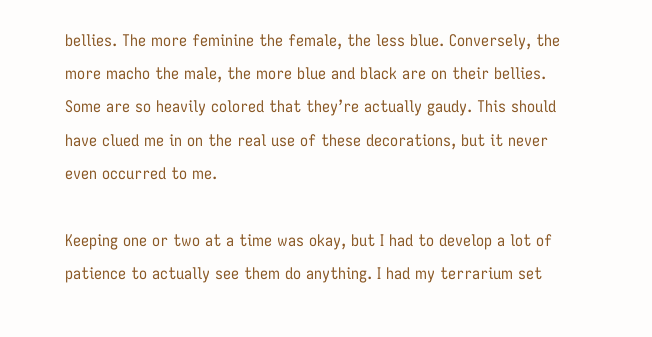bellies. The more feminine the female, the less blue. Conversely, the more macho the male, the more blue and black are on their bellies. Some are so heavily colored that they’re actually gaudy. This should have clued me in on the real use of these decorations, but it never even occurred to me.

Keeping one or two at a time was okay, but I had to develop a lot of patience to actually see them do anything. I had my terrarium set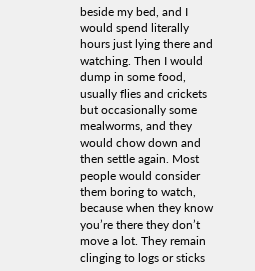beside my bed, and I would spend literally hours just lying there and watching. Then I would dump in some food, usually flies and crickets but occasionally some mealworms, and they would chow down and then settle again. Most people would consider them boring to watch, because when they know you’re there they don’t move a lot. They remain clinging to logs or sticks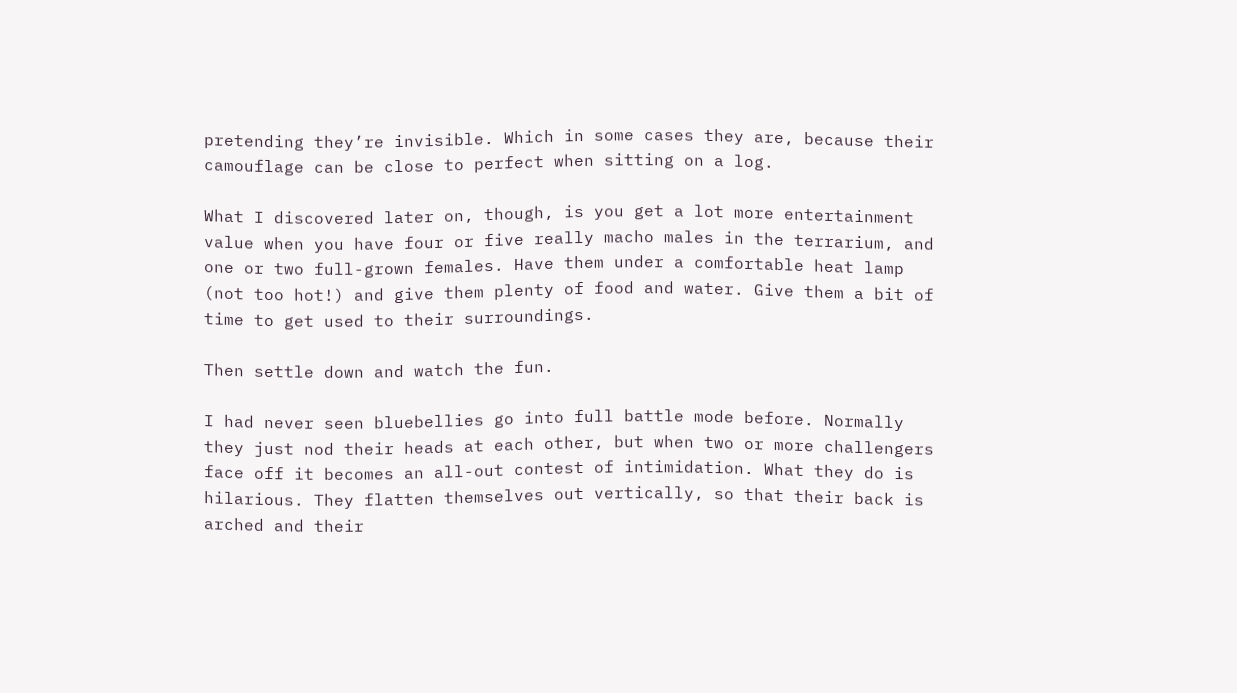pretending they’re invisible. Which in some cases they are, because their camouflage can be close to perfect when sitting on a log.

What I discovered later on, though, is you get a lot more entertainment value when you have four or five really macho males in the terrarium, and one or two full-grown females. Have them under a comfortable heat lamp (not too hot!) and give them plenty of food and water. Give them a bit of time to get used to their surroundings.

Then settle down and watch the fun.

I had never seen bluebellies go into full battle mode before. Normally they just nod their heads at each other, but when two or more challengers face off it becomes an all-out contest of intimidation. What they do is hilarious. They flatten themselves out vertically, so that their back is arched and their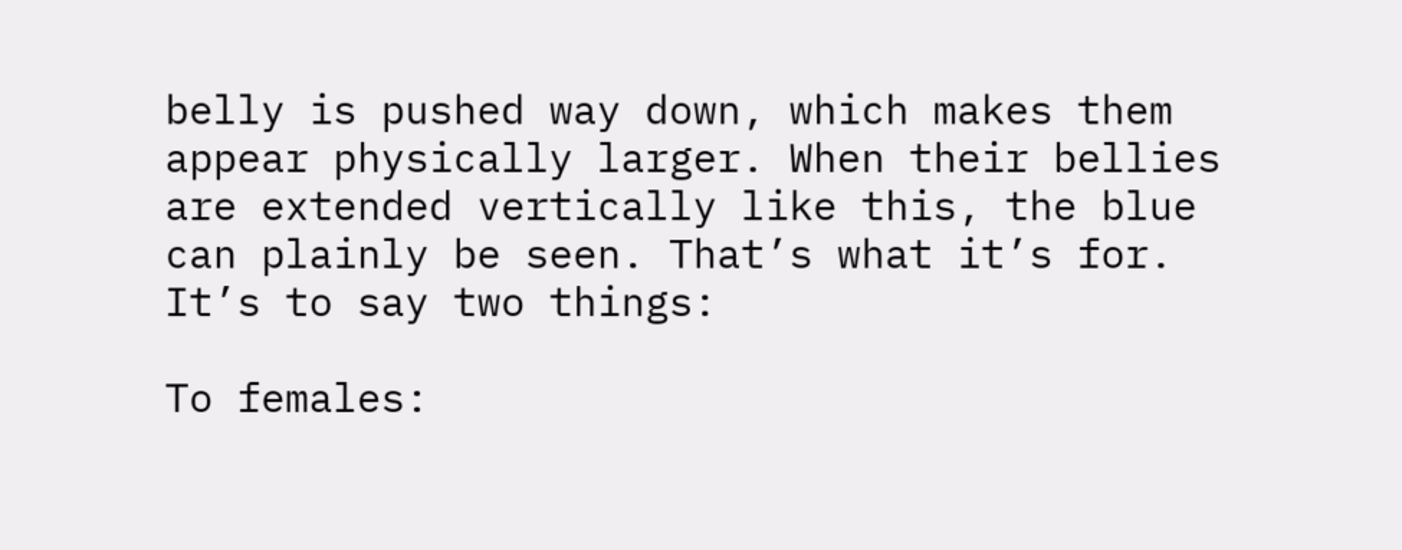belly is pushed way down, which makes them appear physically larger. When their bellies are extended vertically like this, the blue can plainly be seen. That’s what it’s for. It’s to say two things:

To females: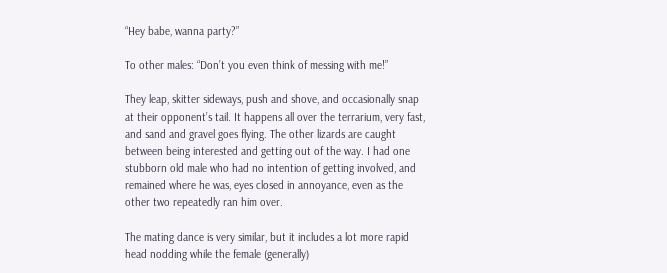“Hey babe, wanna party?”

To other males: “Don’t you even think of messing with me!”

They leap, skitter sideways, push and shove, and occasionally snap at their opponent’s tail. It happens all over the terrarium, very fast, and sand and gravel goes flying. The other lizards are caught between being interested and getting out of the way. I had one stubborn old male who had no intention of getting involved, and remained where he was, eyes closed in annoyance, even as the other two repeatedly ran him over.

The mating dance is very similar, but it includes a lot more rapid head nodding while the female (generally)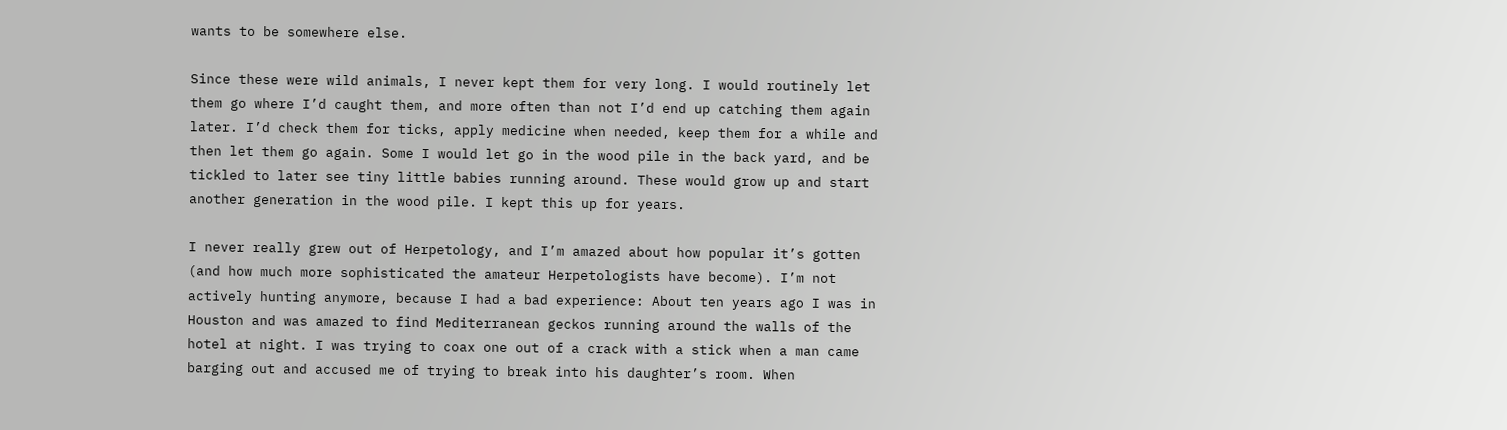wants to be somewhere else.

Since these were wild animals, I never kept them for very long. I would routinely let them go where I’d caught them, and more often than not I’d end up catching them again later. I’d check them for ticks, apply medicine when needed, keep them for a while and then let them go again. Some I would let go in the wood pile in the back yard, and be tickled to later see tiny little babies running around. These would grow up and start another generation in the wood pile. I kept this up for years.

I never really grew out of Herpetology, and I’m amazed about how popular it’s gotten (and how much more sophisticated the amateur Herpetologists have become). I’m not actively hunting anymore, because I had a bad experience: About ten years ago I was in Houston and was amazed to find Mediterranean geckos running around the walls of the hotel at night. I was trying to coax one out of a crack with a stick when a man came barging out and accused me of trying to break into his daughter’s room. When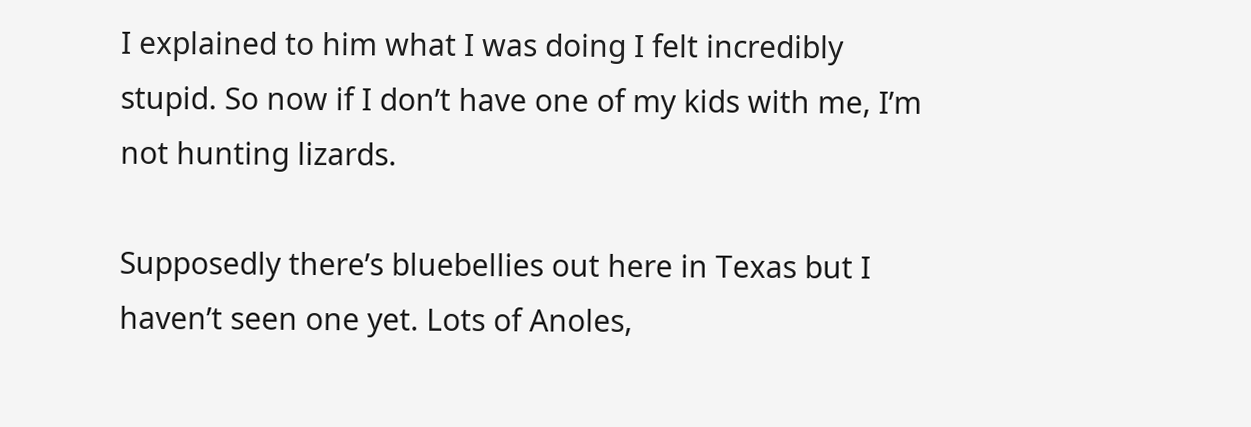I explained to him what I was doing I felt incredibly stupid. So now if I don’t have one of my kids with me, I’m not hunting lizards.

Supposedly there’s bluebellies out here in Texas but I haven’t seen one yet. Lots of Anoles,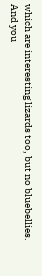which are interesting lizards too, but no bluebellies. And you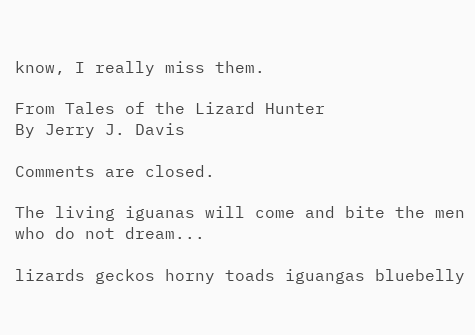know, I really miss them.

From Tales of the Lizard Hunter
By Jerry J. Davis

Comments are closed.

The living iguanas will come and bite the men who do not dream...

lizards geckos horny toads iguangas bluebelly